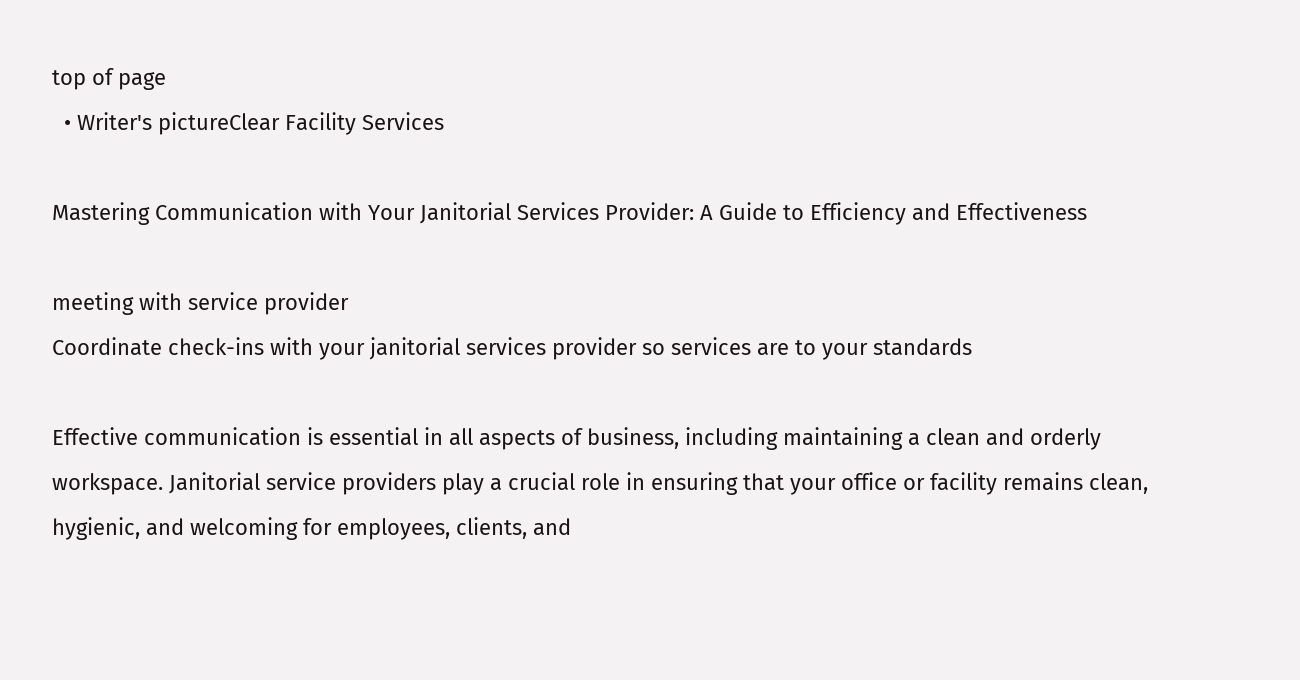top of page
  • Writer's pictureClear Facility Services

Mastering Communication with Your Janitorial Services Provider: A Guide to Efficiency and Effectiveness

meeting with service provider
Coordinate check-ins with your janitorial services provider so services are to your standards

Effective communication is essential in all aspects of business, including maintaining a clean and orderly workspace. Janitorial service providers play a crucial role in ensuring that your office or facility remains clean, hygienic, and welcoming for employees, clients, and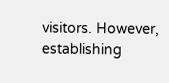visitors. However, establishing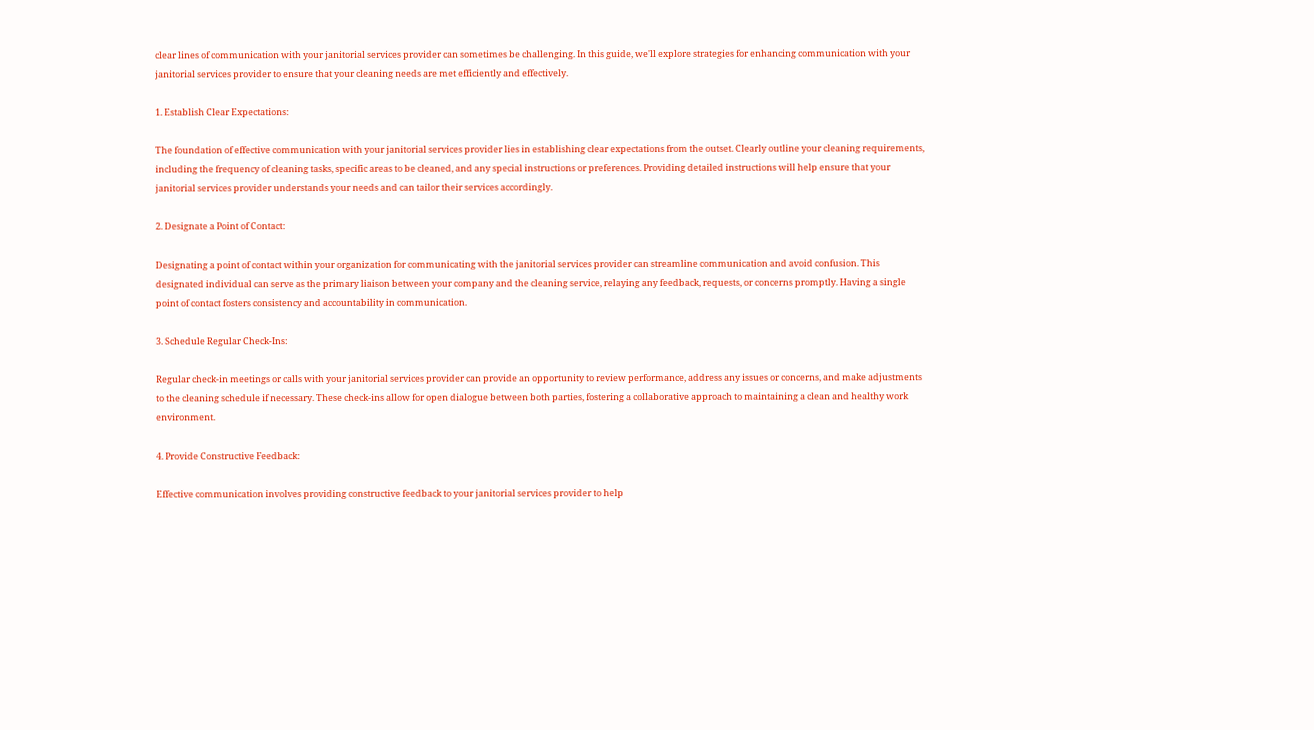clear lines of communication with your janitorial services provider can sometimes be challenging. In this guide, we'll explore strategies for enhancing communication with your janitorial services provider to ensure that your cleaning needs are met efficiently and effectively.

1. Establish Clear Expectations:

The foundation of effective communication with your janitorial services provider lies in establishing clear expectations from the outset. Clearly outline your cleaning requirements, including the frequency of cleaning tasks, specific areas to be cleaned, and any special instructions or preferences. Providing detailed instructions will help ensure that your janitorial services provider understands your needs and can tailor their services accordingly.

2. Designate a Point of Contact:

Designating a point of contact within your organization for communicating with the janitorial services provider can streamline communication and avoid confusion. This designated individual can serve as the primary liaison between your company and the cleaning service, relaying any feedback, requests, or concerns promptly. Having a single point of contact fosters consistency and accountability in communication.

3. Schedule Regular Check-Ins:

Regular check-in meetings or calls with your janitorial services provider can provide an opportunity to review performance, address any issues or concerns, and make adjustments to the cleaning schedule if necessary. These check-ins allow for open dialogue between both parties, fostering a collaborative approach to maintaining a clean and healthy work environment.

4. Provide Constructive Feedback:

Effective communication involves providing constructive feedback to your janitorial services provider to help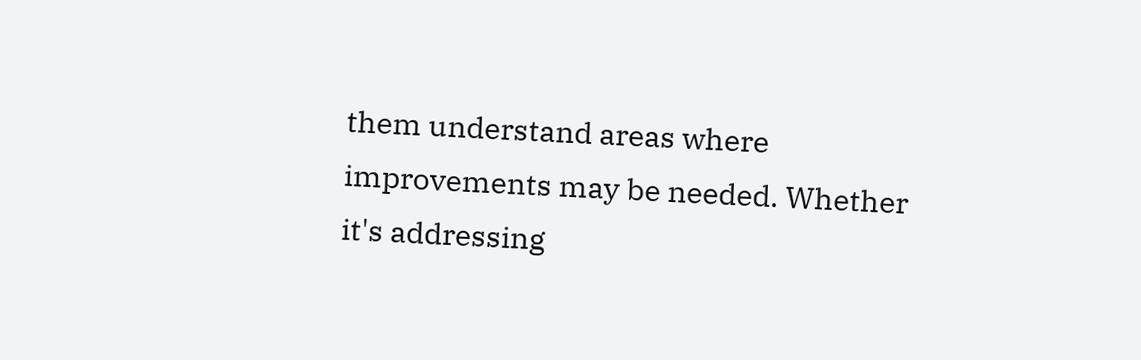them understand areas where improvements may be needed. Whether it's addressing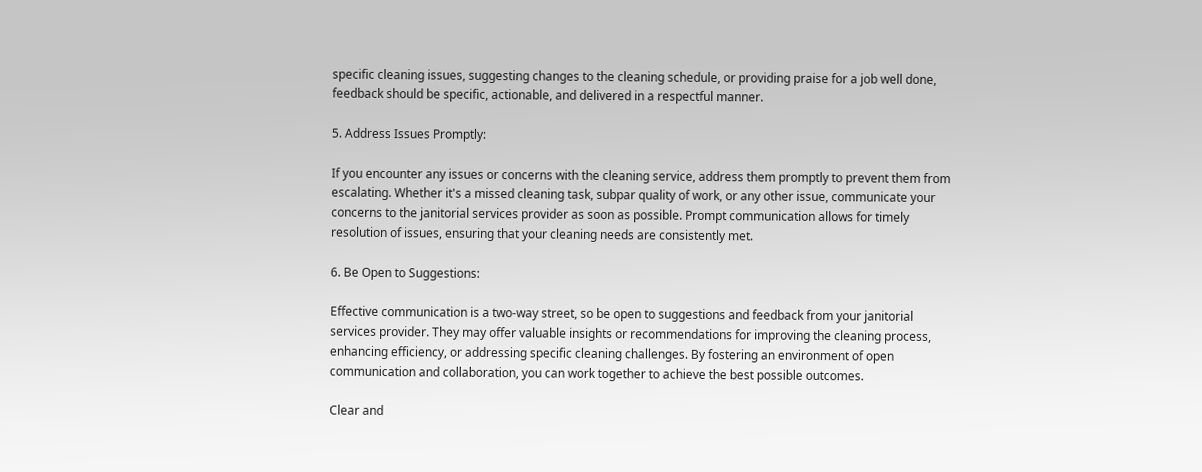specific cleaning issues, suggesting changes to the cleaning schedule, or providing praise for a job well done, feedback should be specific, actionable, and delivered in a respectful manner.

5. Address Issues Promptly:

If you encounter any issues or concerns with the cleaning service, address them promptly to prevent them from escalating. Whether it's a missed cleaning task, subpar quality of work, or any other issue, communicate your concerns to the janitorial services provider as soon as possible. Prompt communication allows for timely resolution of issues, ensuring that your cleaning needs are consistently met.

6. Be Open to Suggestions:

Effective communication is a two-way street, so be open to suggestions and feedback from your janitorial services provider. They may offer valuable insights or recommendations for improving the cleaning process, enhancing efficiency, or addressing specific cleaning challenges. By fostering an environment of open communication and collaboration, you can work together to achieve the best possible outcomes.

Clear and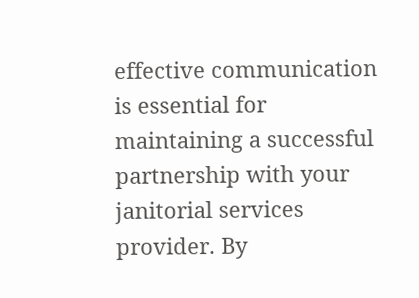effective communication is essential for maintaining a successful partnership with your janitorial services provider. By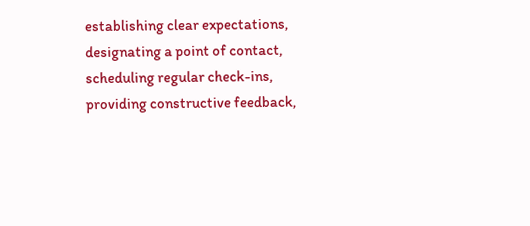establishing clear expectations, designating a point of contact, scheduling regular check-ins, providing constructive feedback,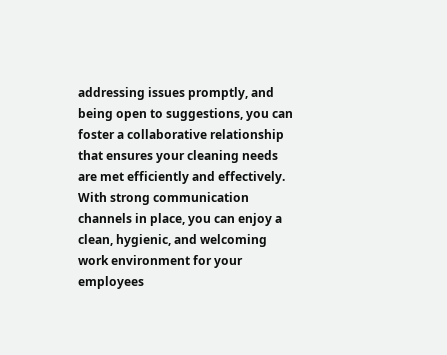addressing issues promptly, and being open to suggestions, you can foster a collaborative relationship that ensures your cleaning needs are met efficiently and effectively. With strong communication channels in place, you can enjoy a clean, hygienic, and welcoming work environment for your employees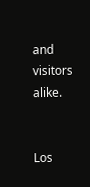and visitors alike.


Los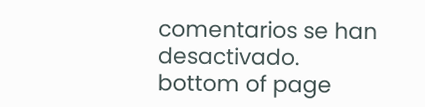comentarios se han desactivado.
bottom of page